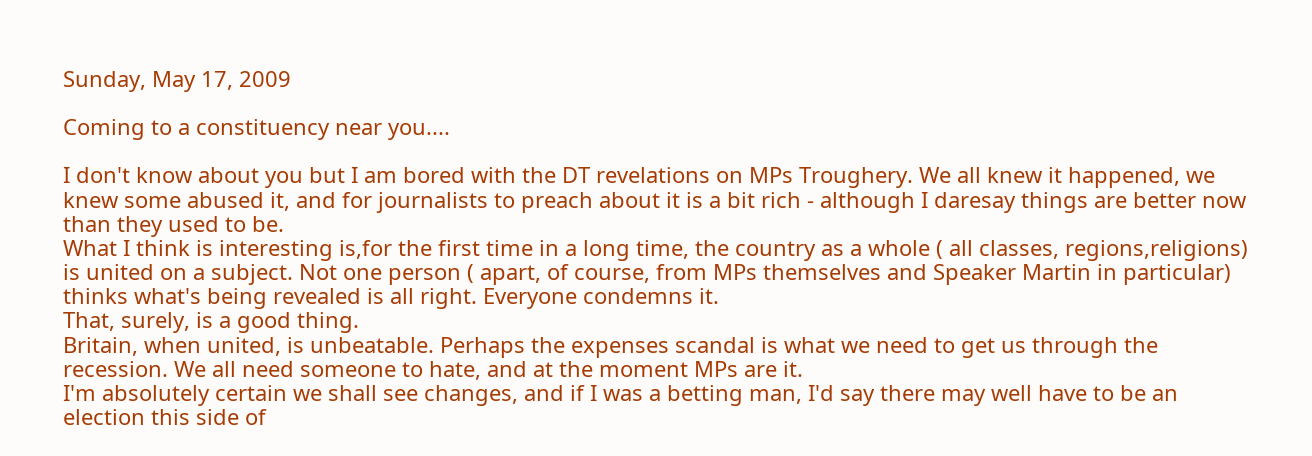Sunday, May 17, 2009

Coming to a constituency near you....

I don't know about you but I am bored with the DT revelations on MPs Troughery. We all knew it happened, we knew some abused it, and for journalists to preach about it is a bit rich - although I daresay things are better now than they used to be.
What I think is interesting is,for the first time in a long time, the country as a whole ( all classes, regions,religions) is united on a subject. Not one person ( apart, of course, from MPs themselves and Speaker Martin in particular) thinks what's being revealed is all right. Everyone condemns it.
That, surely, is a good thing.
Britain, when united, is unbeatable. Perhaps the expenses scandal is what we need to get us through the recession. We all need someone to hate, and at the moment MPs are it.
I'm absolutely certain we shall see changes, and if I was a betting man, I'd say there may well have to be an election this side of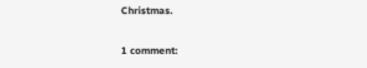Christmas.

1 comment: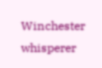Winchester whisperer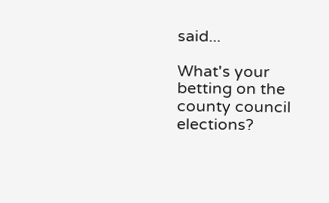said...

What's your betting on the county council elections?